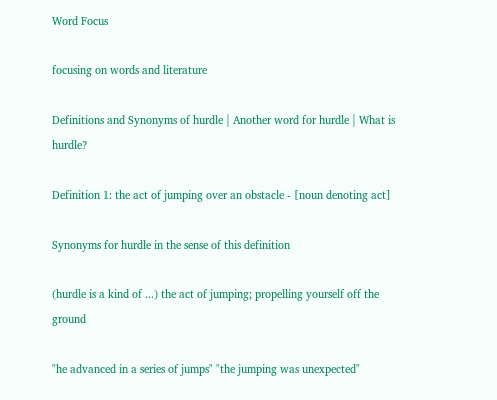Word Focus

focusing on words and literature

Definitions and Synonyms of hurdle | Another word for hurdle | What is hurdle?

Definition 1: the act of jumping over an obstacle - [noun denoting act]

Synonyms for hurdle in the sense of this definition

(hurdle is a kind of ...) the act of jumping; propelling yourself off the ground

"he advanced in a series of jumps" "the jumping was unexpected"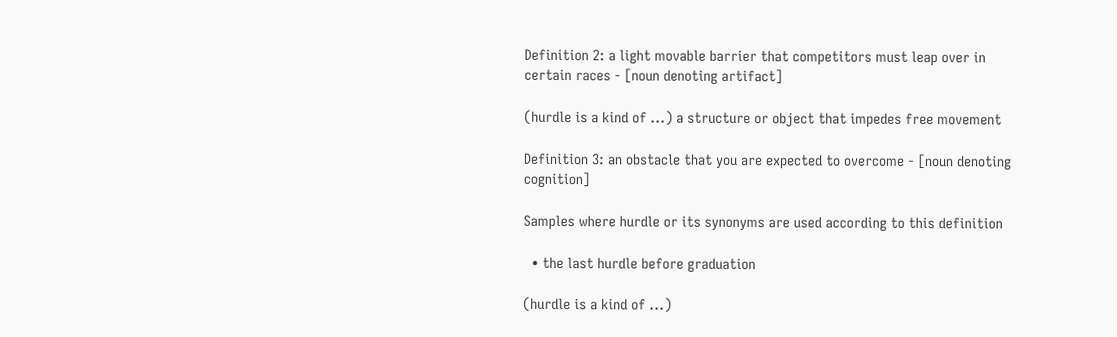Definition 2: a light movable barrier that competitors must leap over in certain races - [noun denoting artifact]

(hurdle is a kind of ...) a structure or object that impedes free movement

Definition 3: an obstacle that you are expected to overcome - [noun denoting cognition]

Samples where hurdle or its synonyms are used according to this definition

  • the last hurdle before graduation

(hurdle is a kind of ...)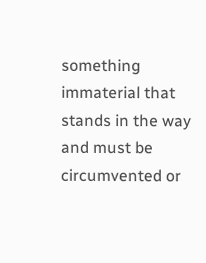something immaterial that stands in the way and must be circumvented or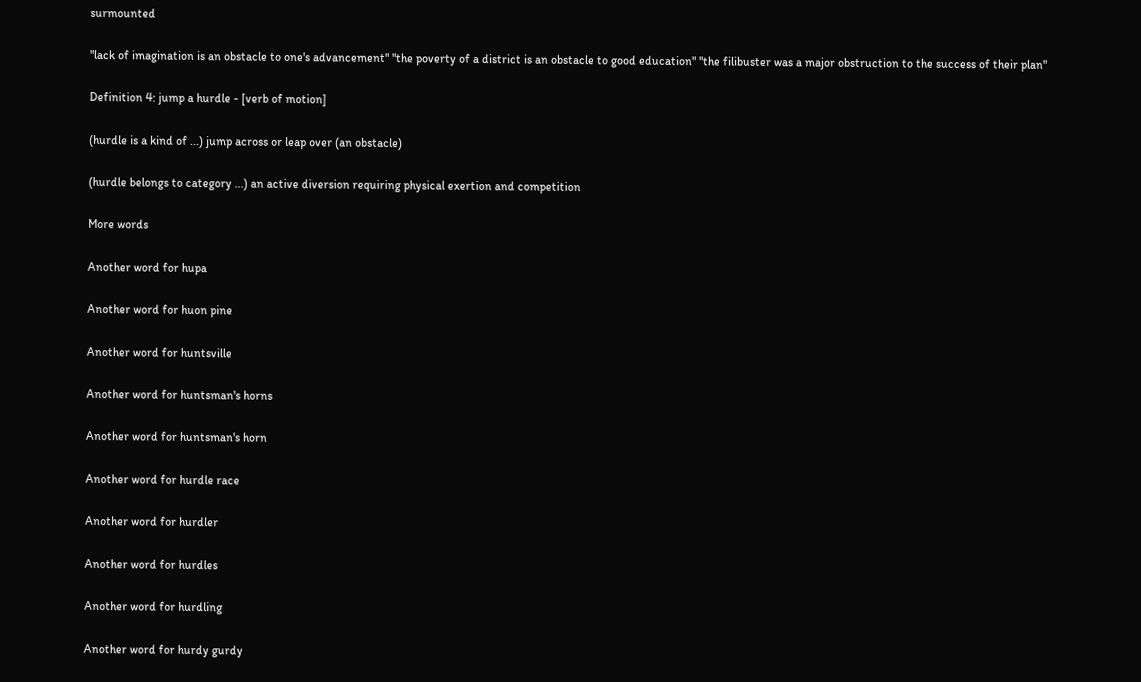surmounted

"lack of imagination is an obstacle to one's advancement" "the poverty of a district is an obstacle to good education" "the filibuster was a major obstruction to the success of their plan"

Definition 4: jump a hurdle - [verb of motion]

(hurdle is a kind of ...) jump across or leap over (an obstacle)

(hurdle belongs to category ...) an active diversion requiring physical exertion and competition

More words

Another word for hupa

Another word for huon pine

Another word for huntsville

Another word for huntsman's horns

Another word for huntsman's horn

Another word for hurdle race

Another word for hurdler

Another word for hurdles

Another word for hurdling

Another word for hurdy gurdy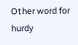Other word for hurdy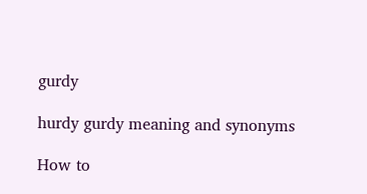gurdy

hurdy gurdy meaning and synonyms

How to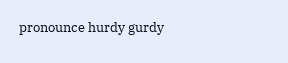pronounce hurdy gurdy